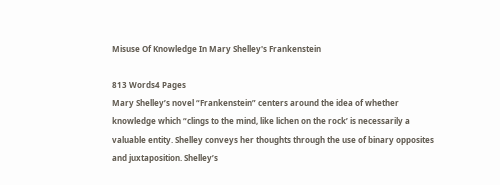Misuse Of Knowledge In Mary Shelley's Frankenstein

813 Words4 Pages
Mary Shelley’s novel “Frankenstein” centers around the idea of whether knowledge which “clings to the mind, like lichen on the rock’ is necessarily a valuable entity. Shelley conveys her thoughts through the use of binary opposites and juxtaposition. Shelley’s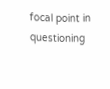focal point in questioning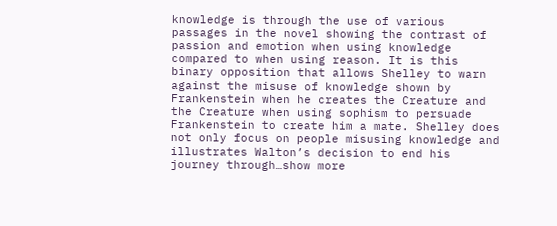knowledge is through the use of various passages in the novel showing the contrast of passion and emotion when using knowledge compared to when using reason. It is this binary opposition that allows Shelley to warn against the misuse of knowledge shown by Frankenstein when he creates the Creature and the Creature when using sophism to persuade Frankenstein to create him a mate. Shelley does not only focus on people misusing knowledge and illustrates Walton’s decision to end his journey through…show more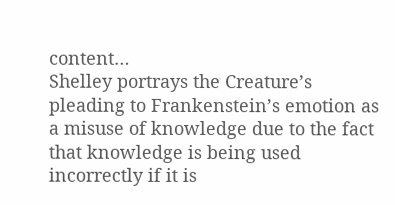content…
Shelley portrays the Creature’s pleading to Frankenstein’s emotion as a misuse of knowledge due to the fact that knowledge is being used incorrectly if it is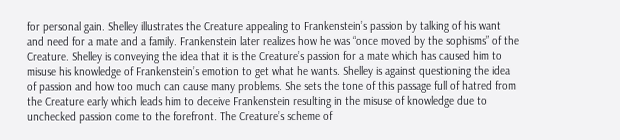for personal gain. Shelley illustrates the Creature appealing to Frankenstein’s passion by talking of his want and need for a mate and a family. Frankenstein later realizes how he was “once moved by the sophisms” of the Creature. Shelley is conveying the idea that it is the Creature’s passion for a mate which has caused him to misuse his knowledge of Frankenstein’s emotion to get what he wants. Shelley is against questioning the idea of passion and how too much can cause many problems. She sets the tone of this passage full of hatred from the Creature early which leads him to deceive Frankenstein resulting in the misuse of knowledge due to unchecked passion come to the forefront. The Creature’s scheme of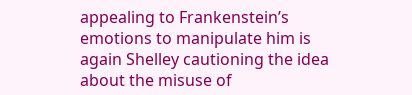appealing to Frankenstein’s emotions to manipulate him is again Shelley cautioning the idea about the misuse of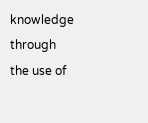knowledge through the use of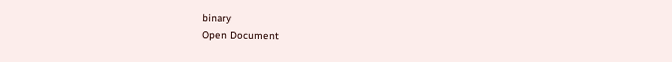binary
Open Document